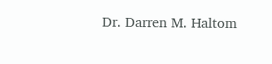Dr. Darren M. Haltom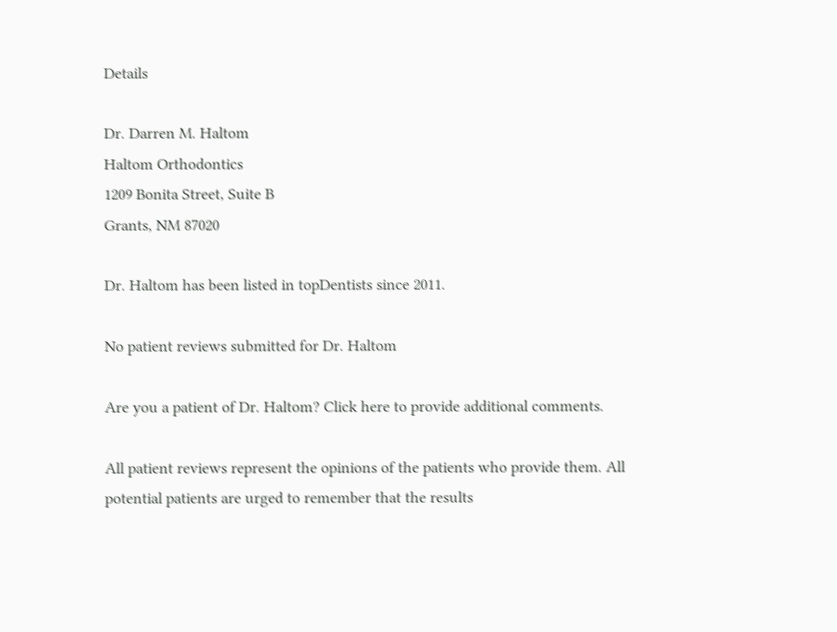Details

Dr. Darren M. Haltom
Haltom Orthodontics
1209 Bonita Street, Suite B
Grants, NM 87020

Dr. Haltom has been listed in topDentists since 2011.

No patient reviews submitted for Dr. Haltom

Are you a patient of Dr. Haltom? Click here to provide additional comments.

All patient reviews represent the opinions of the patients who provide them. All potential patients are urged to remember that the results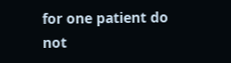for one patient do not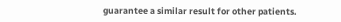guarantee a similar result for other patients.